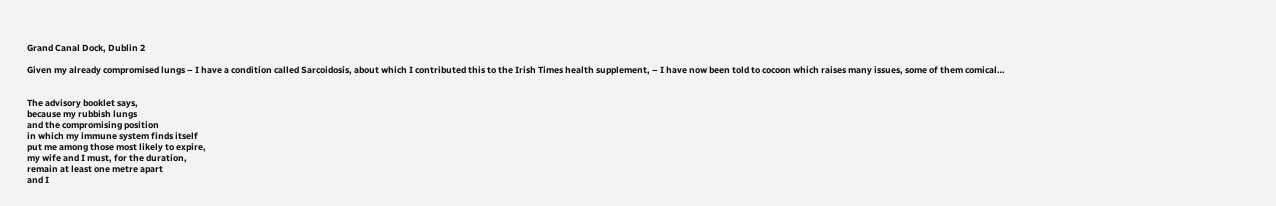Grand Canal Dock, Dublin 2

Given my already compromised lungs – I have a condition called Sarcoidosis, about which I contributed this to the Irish Times health supplement, – I have now been told to cocoon which raises many issues, some of them comical…


The advisory booklet says,
because my rubbish lungs
and the compromising position
in which my immune system finds itself
put me among those most likely to expire,
my wife and I must, for the duration,
remain at least one metre apart
and I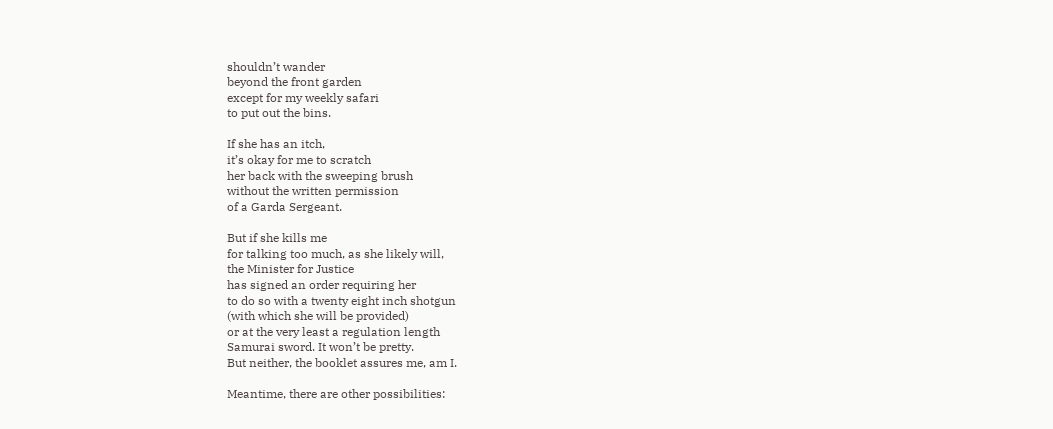shouldn’t wander
beyond the front garden
except for my weekly safari
to put out the bins.

If she has an itch,
it’s okay for me to scratch
her back with the sweeping brush
without the written permission
of a Garda Sergeant.

But if she kills me
for talking too much, as she likely will,
the Minister for Justice
has signed an order requiring her
to do so with a twenty eight inch shotgun
(with which she will be provided)
or at the very least a regulation length
Samurai sword. It won’t be pretty.
But neither, the booklet assures me, am I.

Meantime, there are other possibilities: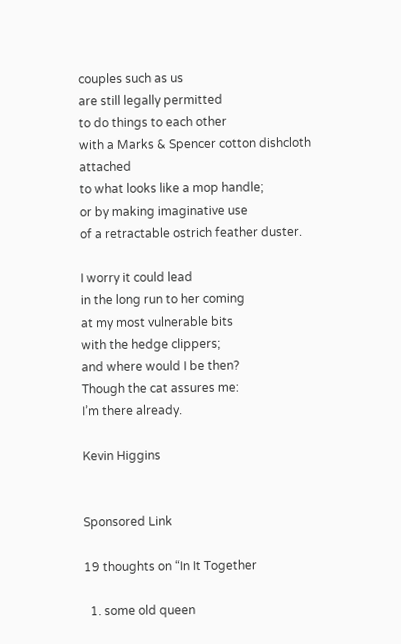couples such as us
are still legally permitted
to do things to each other
with a Marks & Spencer cotton dishcloth attached
to what looks like a mop handle;
or by making imaginative use
of a retractable ostrich feather duster.

I worry it could lead
in the long run to her coming
at my most vulnerable bits
with the hedge clippers;
and where would I be then?
Though the cat assures me:
I’m there already.

Kevin Higgins


Sponsored Link

19 thoughts on “In It Together

  1. some old queen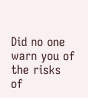Did no one warn you of the risks of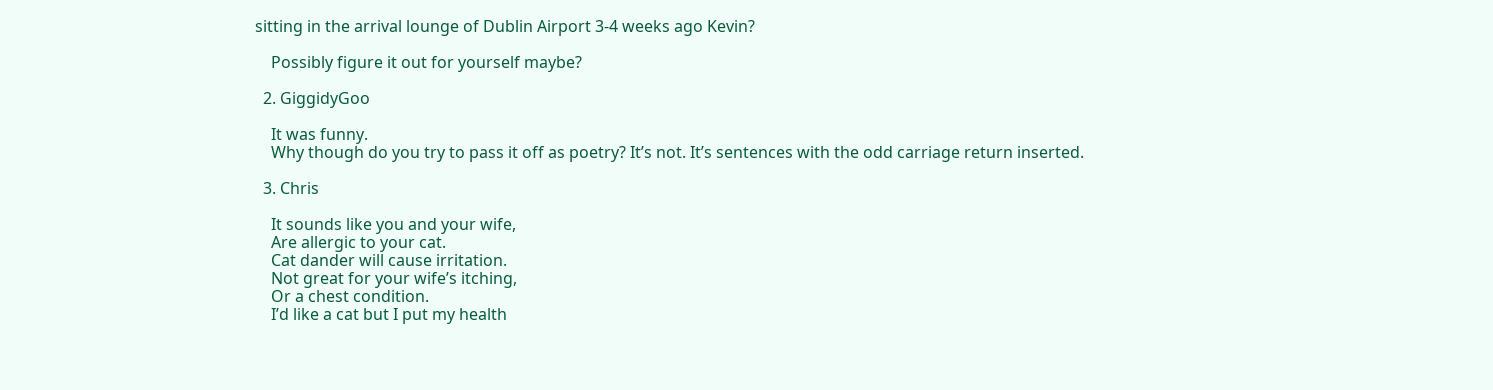sitting in the arrival lounge of Dublin Airport 3-4 weeks ago Kevin?

    Possibly figure it out for yourself maybe?

  2. GiggidyGoo

    It was funny.
    Why though do you try to pass it off as poetry? It’s not. It’s sentences with the odd carriage return inserted.

  3. Chris

    It sounds like you and your wife,
    Are allergic to your cat.
    Cat dander will cause irritation.
    Not great for your wife’s itching,
    Or a chest condition.
    I’d like a cat but I put my health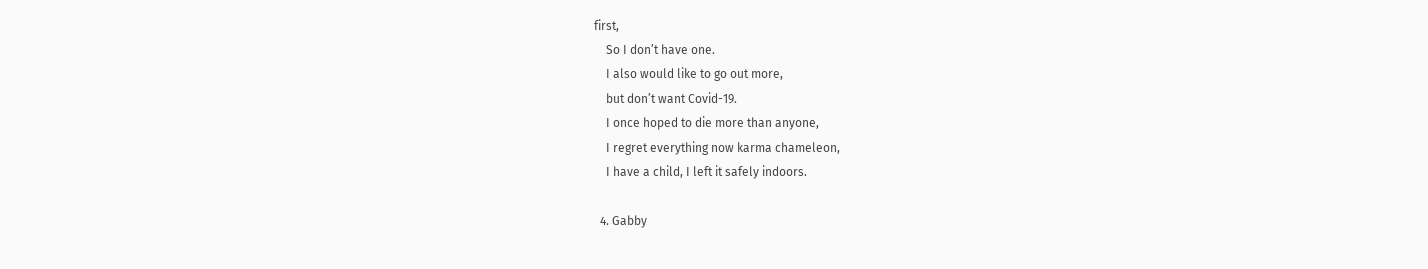first,
    So I don’t have one.
    I also would like to go out more,
    but don’t want Covid-19.
    I once hoped to die more than anyone,
    I regret everything now karma chameleon,
    I have a child, I left it safely indoors.

  4. Gabby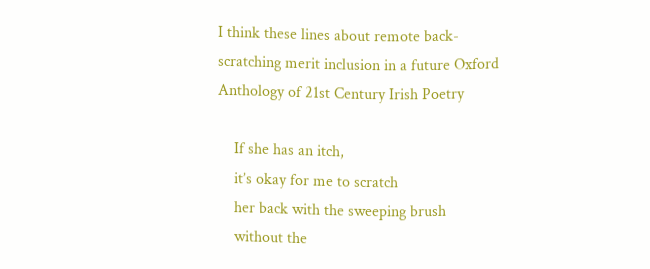I think these lines about remote back-scratching merit inclusion in a future Oxford Anthology of 21st Century Irish Poetry

    If she has an itch,
    it’s okay for me to scratch
    her back with the sweeping brush
    without the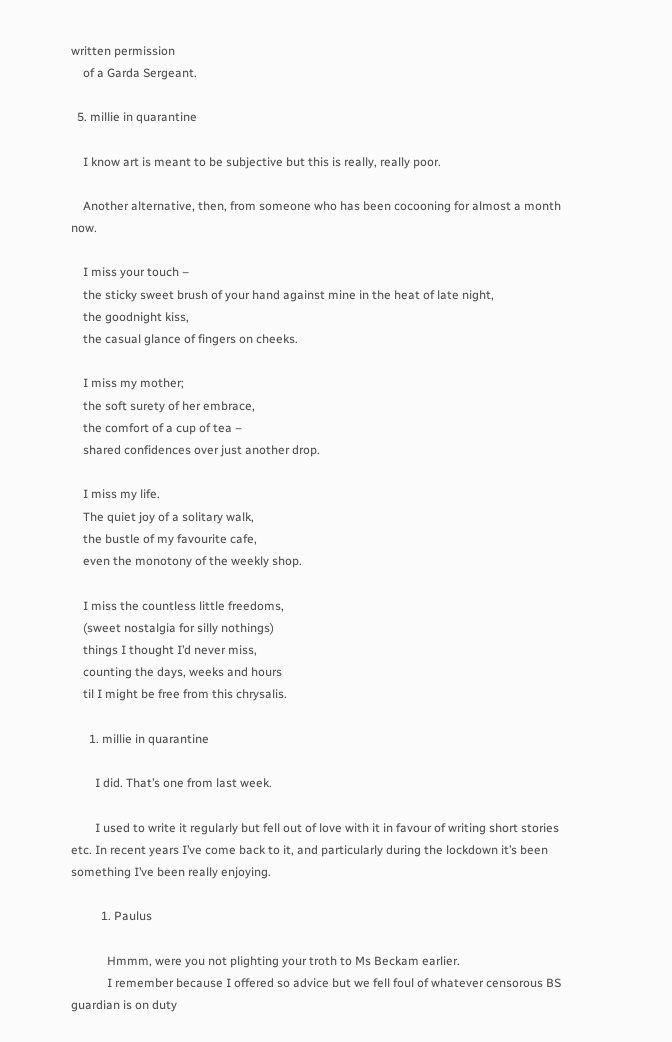written permission
    of a Garda Sergeant.

  5. millie in quarantine

    I know art is meant to be subjective but this is really, really poor.

    Another alternative, then, from someone who has been cocooning for almost a month now.

    I miss your touch –
    the sticky sweet brush of your hand against mine in the heat of late night,
    the goodnight kiss,
    the casual glance of fingers on cheeks.

    I miss my mother;
    the soft surety of her embrace,
    the comfort of a cup of tea –
    shared confidences over just another drop.

    I miss my life.
    The quiet joy of a solitary walk,
    the bustle of my favourite cafe,
    even the monotony of the weekly shop.

    I miss the countless little freedoms,
    (sweet nostalgia for silly nothings)
    things I thought I’d never miss,
    counting the days, weeks and hours
    til I might be free from this chrysalis.

      1. millie in quarantine

        I did. That’s one from last week.

        I used to write it regularly but fell out of love with it in favour of writing short stories etc. In recent years I’ve come back to it, and particularly during the lockdown it’s been something I’ve been really enjoying.

          1. Paulus

            Hmmm, were you not plighting your troth to Ms Beckam earlier.
            I remember because I offered so advice but we fell foul of whatever censorous BS guardian is on duty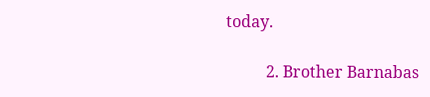today.

          2. Brother Barnabas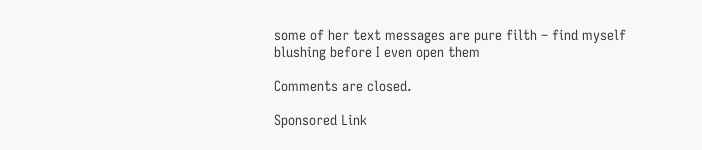some of her text messages are pure filth – find myself blushing before I even open them

Comments are closed.

Sponsored Link